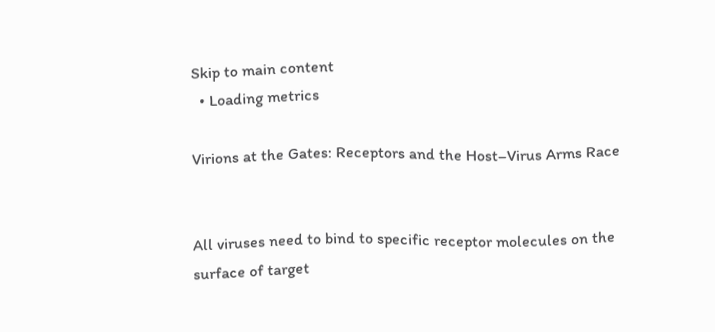Skip to main content
  • Loading metrics

Virions at the Gates: Receptors and the Host–Virus Arms Race


All viruses need to bind to specific receptor molecules on the surface of target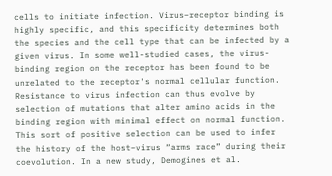cells to initiate infection. Virus–receptor binding is highly specific, and this specificity determines both the species and the cell type that can be infected by a given virus. In some well-studied cases, the virus-binding region on the receptor has been found to be unrelated to the receptor's normal cellular function. Resistance to virus infection can thus evolve by selection of mutations that alter amino acids in the binding region with minimal effect on normal function. This sort of positive selection can be used to infer the history of the host–virus “arms race” during their coevolution. In a new study, Demogines et al.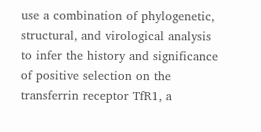use a combination of phylogenetic, structural, and virological analysis to infer the history and significance of positive selection on the transferrin receptor TfR1, a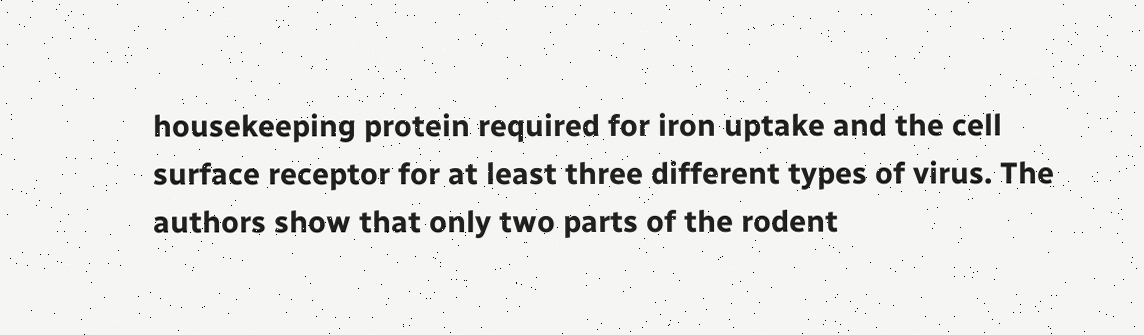housekeeping protein required for iron uptake and the cell surface receptor for at least three different types of virus. The authors show that only two parts of the rodent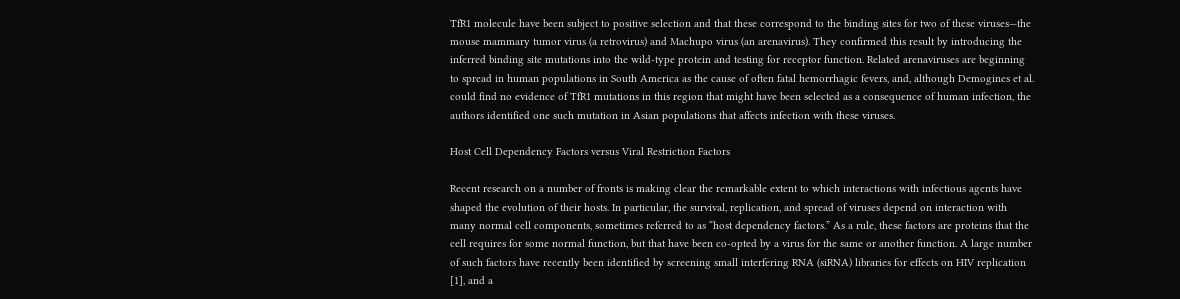TfR1 molecule have been subject to positive selection and that these correspond to the binding sites for two of these viruses—the mouse mammary tumor virus (a retrovirus) and Machupo virus (an arenavirus). They confirmed this result by introducing the inferred binding site mutations into the wild-type protein and testing for receptor function. Related arenaviruses are beginning to spread in human populations in South America as the cause of often fatal hemorrhagic fevers, and, although Demogines et al. could find no evidence of TfR1 mutations in this region that might have been selected as a consequence of human infection, the authors identified one such mutation in Asian populations that affects infection with these viruses.

Host Cell Dependency Factors versus Viral Restriction Factors

Recent research on a number of fronts is making clear the remarkable extent to which interactions with infectious agents have shaped the evolution of their hosts. In particular, the survival, replication, and spread of viruses depend on interaction with many normal cell components, sometimes referred to as “host dependency factors.” As a rule, these factors are proteins that the cell requires for some normal function, but that have been co-opted by a virus for the same or another function. A large number of such factors have recently been identified by screening small interfering RNA (siRNA) libraries for effects on HIV replication [1], and a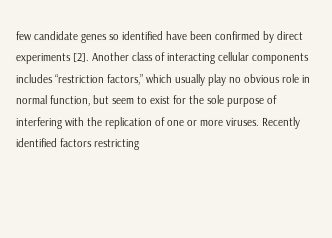few candidate genes so identified have been confirmed by direct experiments [2]. Another class of interacting cellular components includes “restriction factors,” which usually play no obvious role in normal function, but seem to exist for the sole purpose of interfering with the replication of one or more viruses. Recently identified factors restricting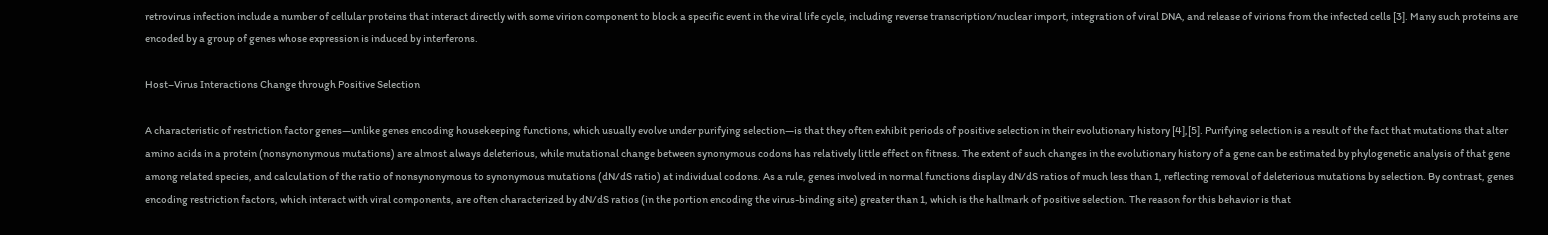retrovirus infection include a number of cellular proteins that interact directly with some virion component to block a specific event in the viral life cycle, including reverse transcription/nuclear import, integration of viral DNA, and release of virions from the infected cells [3]. Many such proteins are encoded by a group of genes whose expression is induced by interferons.

Host–Virus Interactions Change through Positive Selection

A characteristic of restriction factor genes—unlike genes encoding housekeeping functions, which usually evolve under purifying selection—is that they often exhibit periods of positive selection in their evolutionary history [4],[5]. Purifying selection is a result of the fact that mutations that alter amino acids in a protein (nonsynonymous mutations) are almost always deleterious, while mutational change between synonymous codons has relatively little effect on fitness. The extent of such changes in the evolutionary history of a gene can be estimated by phylogenetic analysis of that gene among related species, and calculation of the ratio of nonsynonymous to synonymous mutations (dN/dS ratio) at individual codons. As a rule, genes involved in normal functions display dN/dS ratios of much less than 1, reflecting removal of deleterious mutations by selection. By contrast, genes encoding restriction factors, which interact with viral components, are often characterized by dN/dS ratios (in the portion encoding the virus-binding site) greater than 1, which is the hallmark of positive selection. The reason for this behavior is that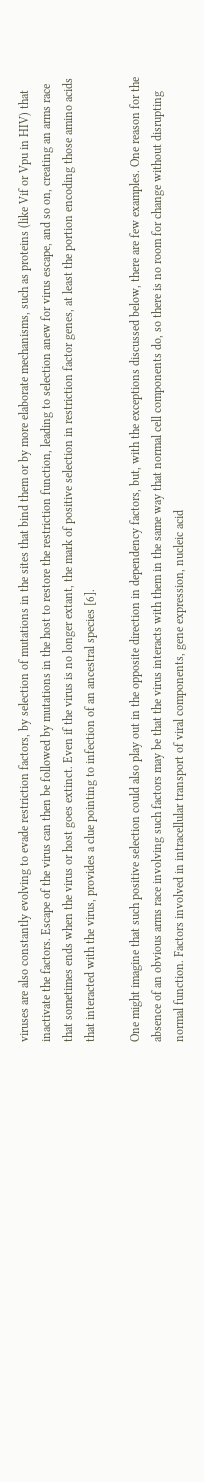viruses are also constantly evolving to evade restriction factors, by selection of mutations in the sites that bind them or by more elaborate mechanisms, such as proteins (like Vif or Vpu in HIV) that inactivate the factors. Escape of the virus can then be followed by mutations in the host to restore the restriction function, leading to selection anew for virus escape, and so on, creating an arms race that sometimes ends when the virus or host goes extinct. Even if the virus is no longer extant, the mark of positive selection in restriction factor genes, at least the portion encoding those amino acids that interacted with the virus, provides a clue pointing to infection of an ancestral species [6].

One might imagine that such positive selection could also play out in the opposite direction in dependency factors, but, with the exceptions discussed below, there are few examples. One reason for the absence of an obvious arms race involving such factors may be that the virus interacts with them in the same way that normal cell components do, so there is no room for change without disrupting normal function. Factors involved in intracellular transport of viral components, gene expression, nucleic acid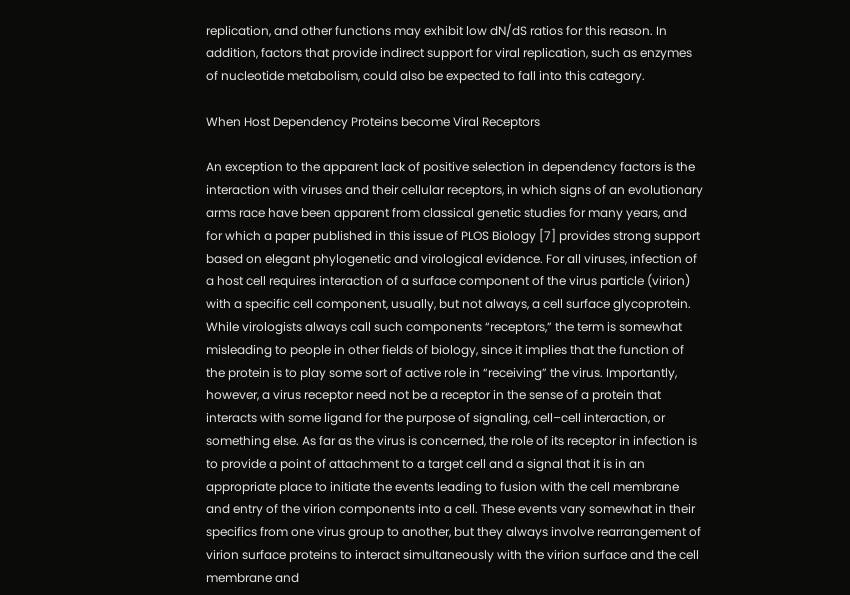replication, and other functions may exhibit low dN/dS ratios for this reason. In addition, factors that provide indirect support for viral replication, such as enzymes of nucleotide metabolism, could also be expected to fall into this category.

When Host Dependency Proteins become Viral Receptors

An exception to the apparent lack of positive selection in dependency factors is the interaction with viruses and their cellular receptors, in which signs of an evolutionary arms race have been apparent from classical genetic studies for many years, and for which a paper published in this issue of PLOS Biology [7] provides strong support based on elegant phylogenetic and virological evidence. For all viruses, infection of a host cell requires interaction of a surface component of the virus particle (virion) with a specific cell component, usually, but not always, a cell surface glycoprotein. While virologists always call such components “receptors,” the term is somewhat misleading to people in other fields of biology, since it implies that the function of the protein is to play some sort of active role in “receiving” the virus. Importantly, however, a virus receptor need not be a receptor in the sense of a protein that interacts with some ligand for the purpose of signaling, cell–cell interaction, or something else. As far as the virus is concerned, the role of its receptor in infection is to provide a point of attachment to a target cell and a signal that it is in an appropriate place to initiate the events leading to fusion with the cell membrane and entry of the virion components into a cell. These events vary somewhat in their specifics from one virus group to another, but they always involve rearrangement of virion surface proteins to interact simultaneously with the virion surface and the cell membrane and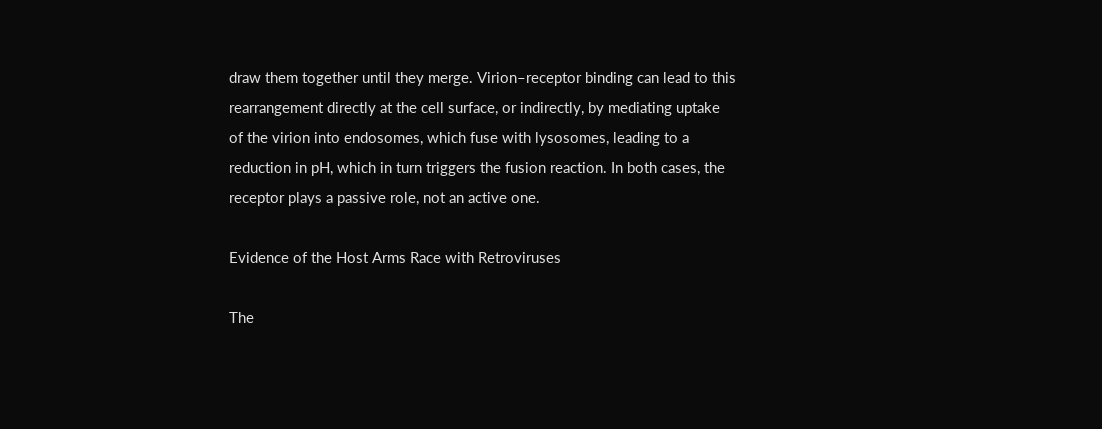draw them together until they merge. Virion–receptor binding can lead to this rearrangement directly at the cell surface, or indirectly, by mediating uptake of the virion into endosomes, which fuse with lysosomes, leading to a reduction in pH, which in turn triggers the fusion reaction. In both cases, the receptor plays a passive role, not an active one.

Evidence of the Host Arms Race with Retroviruses

The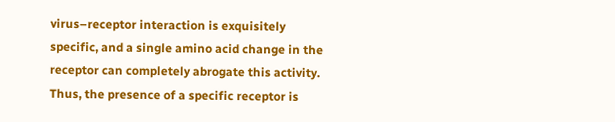virus–receptor interaction is exquisitely specific, and a single amino acid change in the receptor can completely abrogate this activity. Thus, the presence of a specific receptor is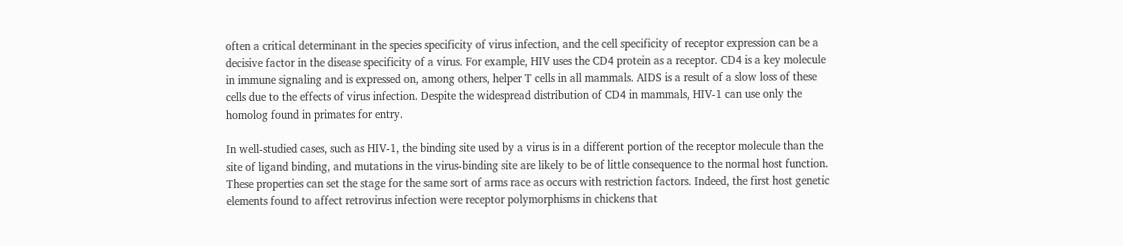often a critical determinant in the species specificity of virus infection, and the cell specificity of receptor expression can be a decisive factor in the disease specificity of a virus. For example, HIV uses the CD4 protein as a receptor. CD4 is a key molecule in immune signaling and is expressed on, among others, helper T cells in all mammals. AIDS is a result of a slow loss of these cells due to the effects of virus infection. Despite the widespread distribution of CD4 in mammals, HIV-1 can use only the homolog found in primates for entry.

In well-studied cases, such as HIV-1, the binding site used by a virus is in a different portion of the receptor molecule than the site of ligand binding, and mutations in the virus-binding site are likely to be of little consequence to the normal host function. These properties can set the stage for the same sort of arms race as occurs with restriction factors. Indeed, the first host genetic elements found to affect retrovirus infection were receptor polymorphisms in chickens that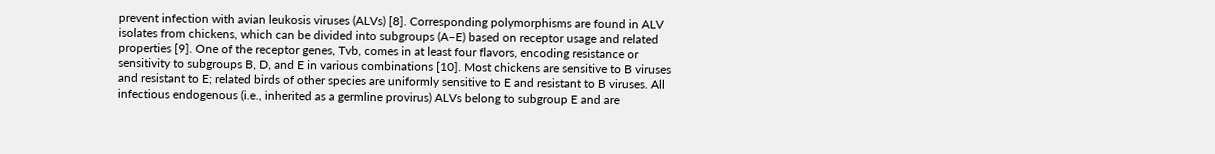prevent infection with avian leukosis viruses (ALVs) [8]. Corresponding polymorphisms are found in ALV isolates from chickens, which can be divided into subgroups (A–E) based on receptor usage and related properties [9]. One of the receptor genes, Tvb, comes in at least four flavors, encoding resistance or sensitivity to subgroups B, D, and E in various combinations [10]. Most chickens are sensitive to B viruses and resistant to E; related birds of other species are uniformly sensitive to E and resistant to B viruses. All infectious endogenous (i.e., inherited as a germline provirus) ALVs belong to subgroup E and are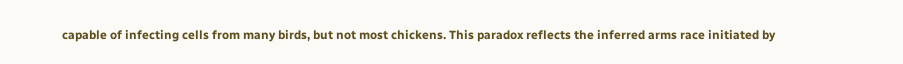capable of infecting cells from many birds, but not most chickens. This paradox reflects the inferred arms race initiated by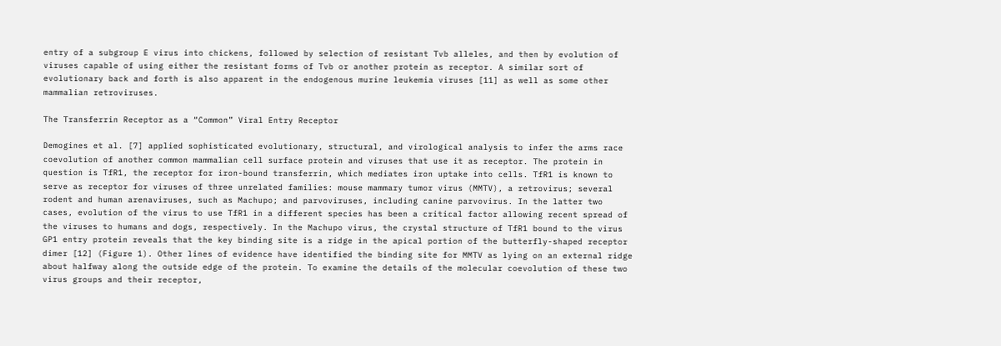entry of a subgroup E virus into chickens, followed by selection of resistant Tvb alleles, and then by evolution of viruses capable of using either the resistant forms of Tvb or another protein as receptor. A similar sort of evolutionary back and forth is also apparent in the endogenous murine leukemia viruses [11] as well as some other mammalian retroviruses.

The Transferrin Receptor as a “Common” Viral Entry Receptor

Demogines et al. [7] applied sophisticated evolutionary, structural, and virological analysis to infer the arms race coevolution of another common mammalian cell surface protein and viruses that use it as receptor. The protein in question is TfR1, the receptor for iron-bound transferrin, which mediates iron uptake into cells. TfR1 is known to serve as receptor for viruses of three unrelated families: mouse mammary tumor virus (MMTV), a retrovirus; several rodent and human arenaviruses, such as Machupo; and parvoviruses, including canine parvovirus. In the latter two cases, evolution of the virus to use TfR1 in a different species has been a critical factor allowing recent spread of the viruses to humans and dogs, respectively. In the Machupo virus, the crystal structure of TfR1 bound to the virus GP1 entry protein reveals that the key binding site is a ridge in the apical portion of the butterfly-shaped receptor dimer [12] (Figure 1). Other lines of evidence have identified the binding site for MMTV as lying on an external ridge about halfway along the outside edge of the protein. To examine the details of the molecular coevolution of these two virus groups and their receptor,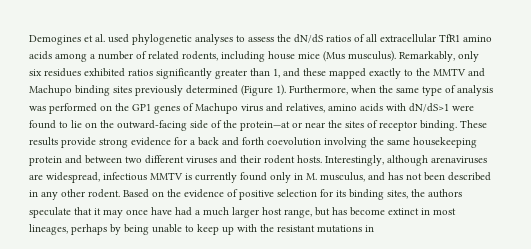Demogines et al. used phylogenetic analyses to assess the dN/dS ratios of all extracellular TfR1 amino acids among a number of related rodents, including house mice (Mus musculus). Remarkably, only six residues exhibited ratios significantly greater than 1, and these mapped exactly to the MMTV and Machupo binding sites previously determined (Figure 1). Furthermore, when the same type of analysis was performed on the GP1 genes of Machupo virus and relatives, amino acids with dN/dS>1 were found to lie on the outward-facing side of the protein—at or near the sites of receptor binding. These results provide strong evidence for a back and forth coevolution involving the same housekeeping protein and between two different viruses and their rodent hosts. Interestingly, although arenaviruses are widespread, infectious MMTV is currently found only in M. musculus, and has not been described in any other rodent. Based on the evidence of positive selection for its binding sites, the authors speculate that it may once have had a much larger host range, but has become extinct in most lineages, perhaps by being unable to keep up with the resistant mutations in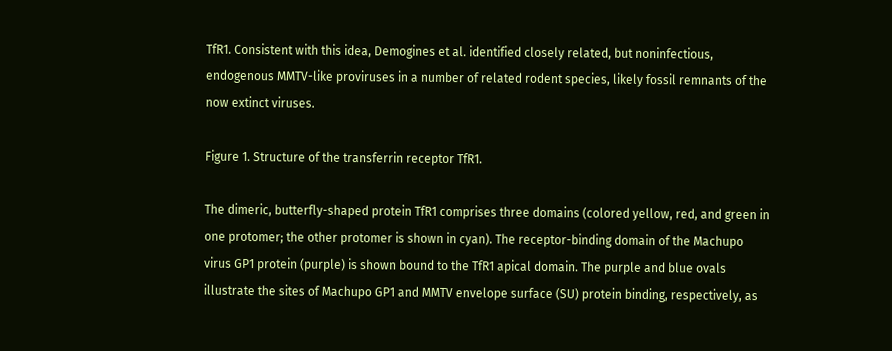TfR1. Consistent with this idea, Demogines et al. identified closely related, but noninfectious, endogenous MMTV-like proviruses in a number of related rodent species, likely fossil remnants of the now extinct viruses.

Figure 1. Structure of the transferrin receptor TfR1.

The dimeric, butterfly-shaped protein TfR1 comprises three domains (colored yellow, red, and green in one protomer; the other protomer is shown in cyan). The receptor-binding domain of the Machupo virus GP1 protein (purple) is shown bound to the TfR1 apical domain. The purple and blue ovals illustrate the sites of Machupo GP1 and MMTV envelope surface (SU) protein binding, respectively, as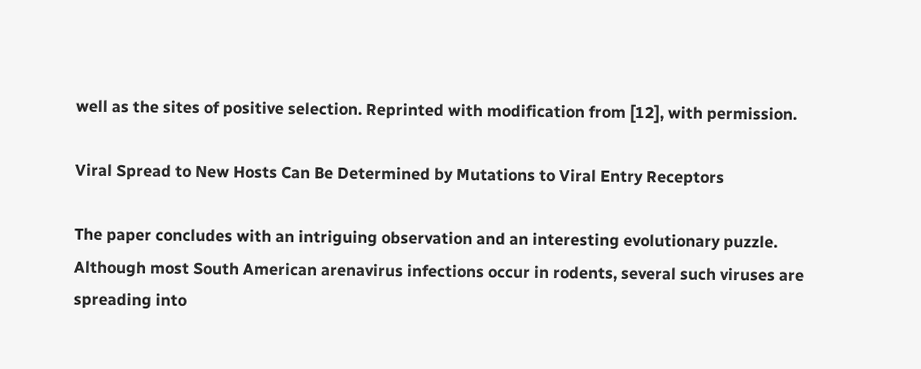well as the sites of positive selection. Reprinted with modification from [12], with permission.

Viral Spread to New Hosts Can Be Determined by Mutations to Viral Entry Receptors

The paper concludes with an intriguing observation and an interesting evolutionary puzzle. Although most South American arenavirus infections occur in rodents, several such viruses are spreading into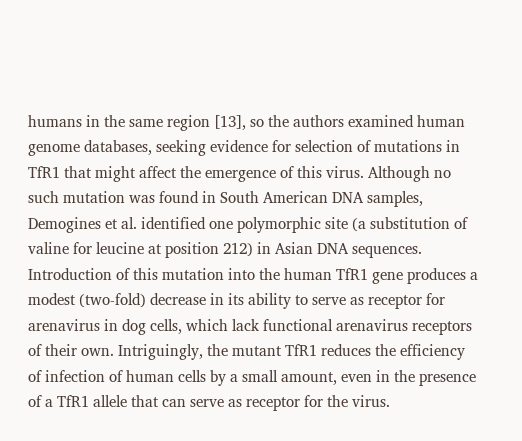humans in the same region [13], so the authors examined human genome databases, seeking evidence for selection of mutations in TfR1 that might affect the emergence of this virus. Although no such mutation was found in South American DNA samples, Demogines et al. identified one polymorphic site (a substitution of valine for leucine at position 212) in Asian DNA sequences. Introduction of this mutation into the human TfR1 gene produces a modest (two-fold) decrease in its ability to serve as receptor for arenavirus in dog cells, which lack functional arenavirus receptors of their own. Intriguingly, the mutant TfR1 reduces the efficiency of infection of human cells by a small amount, even in the presence of a TfR1 allele that can serve as receptor for the virus.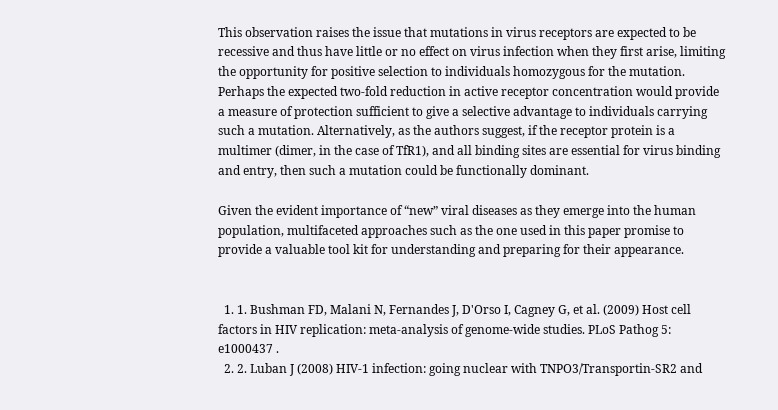This observation raises the issue that mutations in virus receptors are expected to be recessive and thus have little or no effect on virus infection when they first arise, limiting the opportunity for positive selection to individuals homozygous for the mutation. Perhaps the expected two-fold reduction in active receptor concentration would provide a measure of protection sufficient to give a selective advantage to individuals carrying such a mutation. Alternatively, as the authors suggest, if the receptor protein is a multimer (dimer, in the case of TfR1), and all binding sites are essential for virus binding and entry, then such a mutation could be functionally dominant.

Given the evident importance of “new” viral diseases as they emerge into the human population, multifaceted approaches such as the one used in this paper promise to provide a valuable tool kit for understanding and preparing for their appearance.


  1. 1. Bushman FD, Malani N, Fernandes J, D'Orso I, Cagney G, et al. (2009) Host cell factors in HIV replication: meta-analysis of genome-wide studies. PLoS Pathog 5: e1000437 .
  2. 2. Luban J (2008) HIV-1 infection: going nuclear with TNPO3/Transportin-SR2 and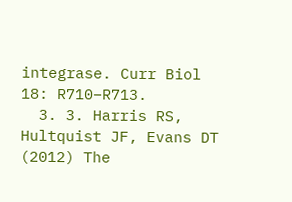integrase. Curr Biol 18: R710–R713.
  3. 3. Harris RS, Hultquist JF, Evans DT (2012) The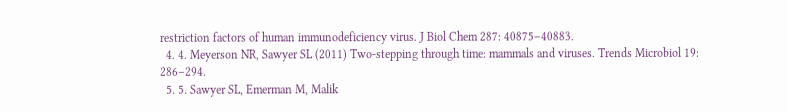restriction factors of human immunodeficiency virus. J Biol Chem 287: 40875–40883.
  4. 4. Meyerson NR, Sawyer SL (2011) Two-stepping through time: mammals and viruses. Trends Microbiol 19: 286–294.
  5. 5. Sawyer SL, Emerman M, Malik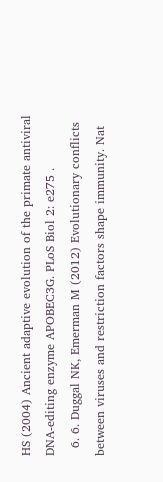HS (2004) Ancient adaptive evolution of the primate antiviral DNA-editing enzyme APOBEC3G. PLoS Biol 2: e275 .
  6. 6. Duggal NK, Emerman M (2012) Evolutionary conflicts between viruses and restriction factors shape immunity. Nat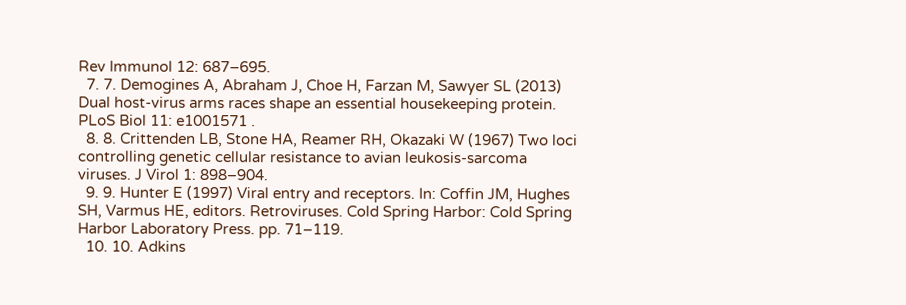Rev Immunol 12: 687–695.
  7. 7. Demogines A, Abraham J, Choe H, Farzan M, Sawyer SL (2013) Dual host-virus arms races shape an essential housekeeping protein. PLoS Biol 11: e1001571 .
  8. 8. Crittenden LB, Stone HA, Reamer RH, Okazaki W (1967) Two loci controlling genetic cellular resistance to avian leukosis-sarcoma viruses. J Virol 1: 898–904.
  9. 9. Hunter E (1997) Viral entry and receptors. In: Coffin JM, Hughes SH, Varmus HE, editors. Retroviruses. Cold Spring Harbor: Cold Spring Harbor Laboratory Press. pp. 71–119.
  10. 10. Adkins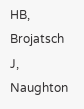HB, Brojatsch J, Naughton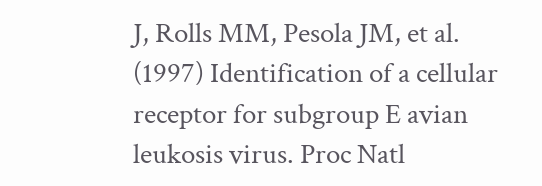J, Rolls MM, Pesola JM, et al. (1997) Identification of a cellular receptor for subgroup E avian leukosis virus. Proc Natl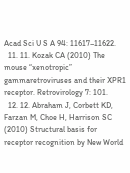Acad Sci U S A 94: 11617–11622.
  11. 11. Kozak CA (2010) The mouse “xenotropic” gammaretroviruses and their XPR1 receptor. Retrovirology 7: 101.
  12. 12. Abraham J, Corbett KD, Farzan M, Choe H, Harrison SC (2010) Structural basis for receptor recognition by New World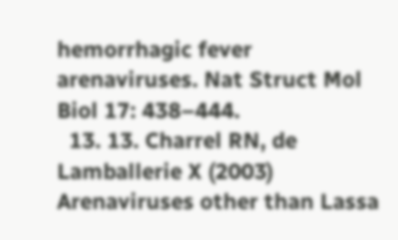hemorrhagic fever arenaviruses. Nat Struct Mol Biol 17: 438–444.
  13. 13. Charrel RN, de Lamballerie X (2003) Arenaviruses other than Lassa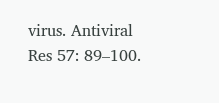virus. Antiviral Res 57: 89–100.